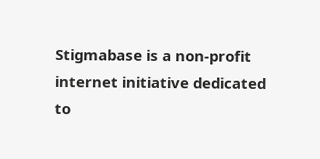Stigmabase is a non-profit internet initiative dedicated to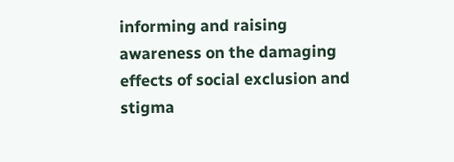informing and raising awareness on the damaging effects of social exclusion and stigma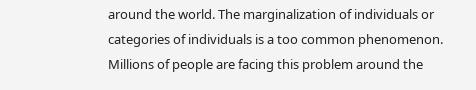around the world. The marginalization of individuals or categories of individuals is a too common phenomenon. Millions of people are facing this problem around the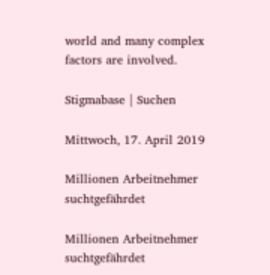world and many complex factors are involved.

Stigmabase | Suchen

Mittwoch, 17. April 2019

Millionen Arbeitnehmer suchtgefährdet

Millionen Arbeitnehmer suchtgefährdet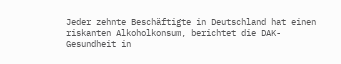Jeder zehnte Beschäftigte in Deutschland hat einen riskanten Alkoholkonsum, berichtet die DAK-Gesundheit in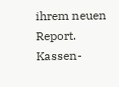ihrem neuen Report. Kassen-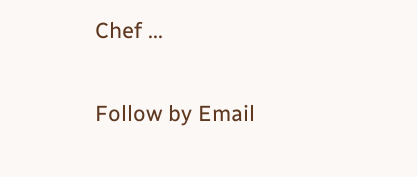Chef ...

Follow by Email